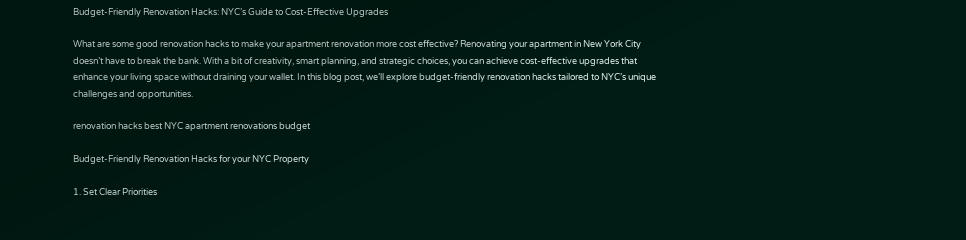Budget-Friendly Renovation Hacks: NYC’s Guide to Cost-Effective Upgrades

What are some good renovation hacks to make your apartment renovation more cost effective? Renovating your apartment in New York City doesn’t have to break the bank. With a bit of creativity, smart planning, and strategic choices, you can achieve cost-effective upgrades that enhance your living space without draining your wallet. In this blog post, we’ll explore budget-friendly renovation hacks tailored to NYC’s unique challenges and opportunities.

renovation hacks best NYC apartment renovations budget

Budget-Friendly Renovation Hacks for your NYC Property

1. Set Clear Priorities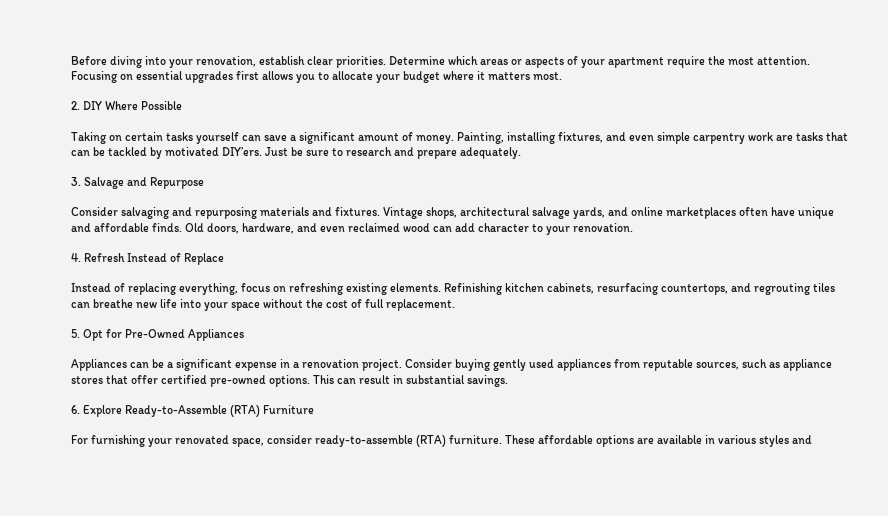Before diving into your renovation, establish clear priorities. Determine which areas or aspects of your apartment require the most attention. Focusing on essential upgrades first allows you to allocate your budget where it matters most.

2. DIY Where Possible

Taking on certain tasks yourself can save a significant amount of money. Painting, installing fixtures, and even simple carpentry work are tasks that can be tackled by motivated DIY’ers. Just be sure to research and prepare adequately.

3. Salvage and Repurpose

Consider salvaging and repurposing materials and fixtures. Vintage shops, architectural salvage yards, and online marketplaces often have unique and affordable finds. Old doors, hardware, and even reclaimed wood can add character to your renovation.

4. Refresh Instead of Replace

Instead of replacing everything, focus on refreshing existing elements. Refinishing kitchen cabinets, resurfacing countertops, and regrouting tiles can breathe new life into your space without the cost of full replacement.

5. Opt for Pre-Owned Appliances

Appliances can be a significant expense in a renovation project. Consider buying gently used appliances from reputable sources, such as appliance stores that offer certified pre-owned options. This can result in substantial savings.

6. Explore Ready-to-Assemble (RTA) Furniture

For furnishing your renovated space, consider ready-to-assemble (RTA) furniture. These affordable options are available in various styles and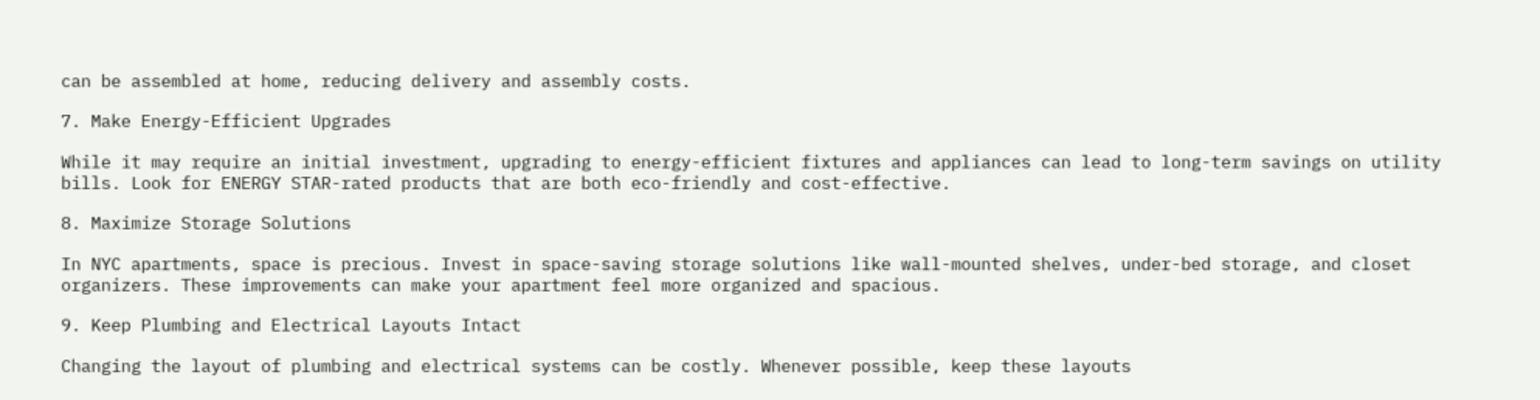can be assembled at home, reducing delivery and assembly costs.

7. Make Energy-Efficient Upgrades

While it may require an initial investment, upgrading to energy-efficient fixtures and appliances can lead to long-term savings on utility bills. Look for ENERGY STAR-rated products that are both eco-friendly and cost-effective.

8. Maximize Storage Solutions

In NYC apartments, space is precious. Invest in space-saving storage solutions like wall-mounted shelves, under-bed storage, and closet organizers. These improvements can make your apartment feel more organized and spacious.

9. Keep Plumbing and Electrical Layouts Intact

Changing the layout of plumbing and electrical systems can be costly. Whenever possible, keep these layouts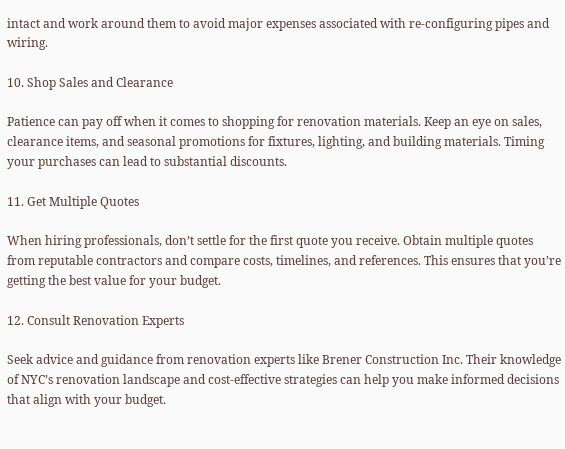intact and work around them to avoid major expenses associated with re-configuring pipes and wiring.

10. Shop Sales and Clearance

Patience can pay off when it comes to shopping for renovation materials. Keep an eye on sales, clearance items, and seasonal promotions for fixtures, lighting, and building materials. Timing your purchases can lead to substantial discounts.

11. Get Multiple Quotes

When hiring professionals, don’t settle for the first quote you receive. Obtain multiple quotes from reputable contractors and compare costs, timelines, and references. This ensures that you’re getting the best value for your budget.

12. Consult Renovation Experts

Seek advice and guidance from renovation experts like Brener Construction Inc. Their knowledge of NYC’s renovation landscape and cost-effective strategies can help you make informed decisions that align with your budget.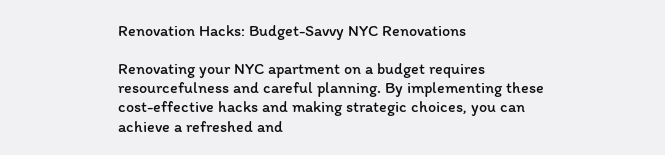Renovation Hacks: Budget-Savvy NYC Renovations

Renovating your NYC apartment on a budget requires resourcefulness and careful planning. By implementing these cost-effective hacks and making strategic choices, you can achieve a refreshed and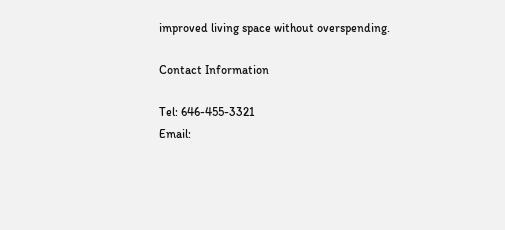improved living space without overspending.

Contact Information

Tel: 646-455-3321
Email: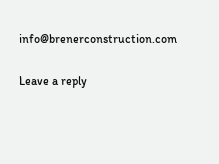info@brenerconstruction.com

Leave a reply